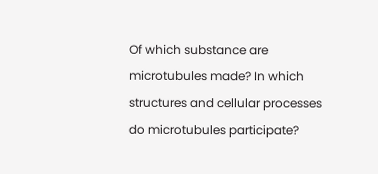Of which substance are microtubules made? In which structures and cellular processes do microtubules participate?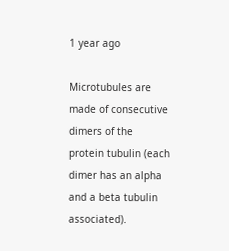1 year ago

Microtubules are made of consecutive dimers of the protein tubulin (each dimer has an alpha and a beta tubulin associated).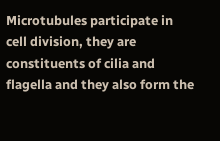Microtubules participate in cell division, they are constituents of cilia and flagella and they also form the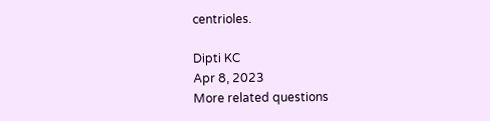centrioles.

Dipti KC
Apr 8, 2023
More related questions